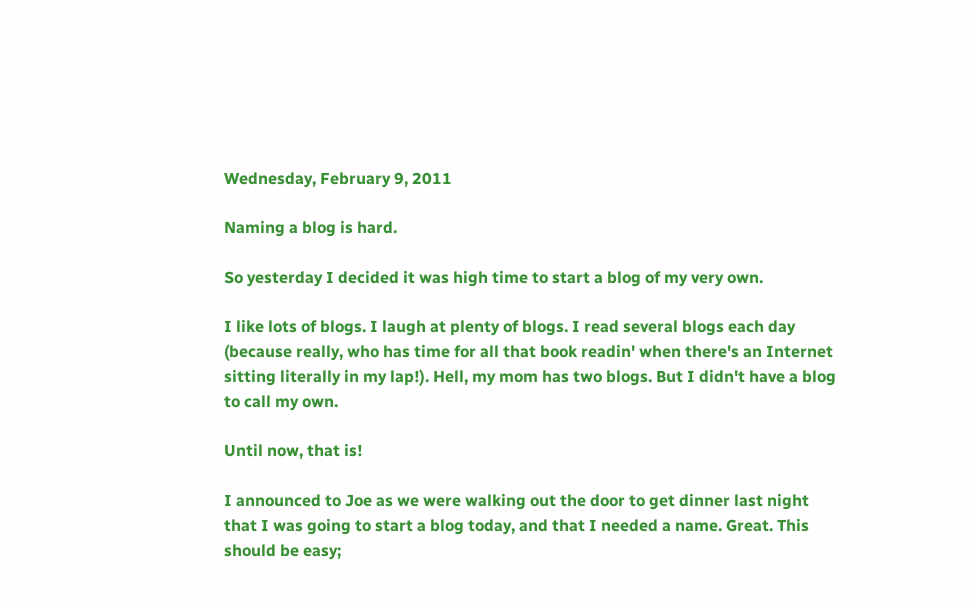Wednesday, February 9, 2011

Naming a blog is hard.

So yesterday I decided it was high time to start a blog of my very own.

I like lots of blogs. I laugh at plenty of blogs. I read several blogs each day (because really, who has time for all that book readin' when there's an Internet sitting literally in my lap!). Hell, my mom has two blogs. But I didn't have a blog to call my own.

Until now, that is!

I announced to Joe as we were walking out the door to get dinner last night that I was going to start a blog today, and that I needed a name. Great. This should be easy;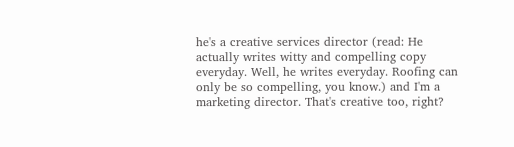he's a creative services director (read: He actually writes witty and compelling copy everyday. Well, he writes everyday. Roofing can only be so compelling, you know.) and I'm a marketing director. That's creative too, right?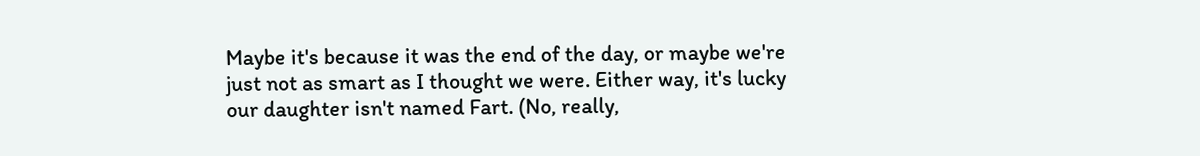Maybe it's because it was the end of the day, or maybe we're just not as smart as I thought we were. Either way, it's lucky our daughter isn't named Fart. (No, really,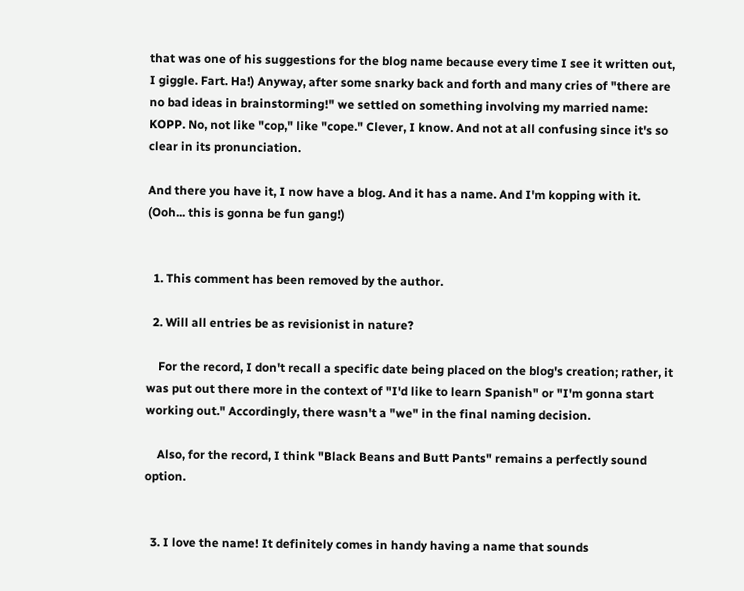that was one of his suggestions for the blog name because every time I see it written out, I giggle. Fart. Ha!) Anyway, after some snarky back and forth and many cries of "there are no bad ideas in brainstorming!" we settled on something involving my married name: KOPP. No, not like "cop," like "cope." Clever, I know. And not at all confusing since it's so clear in its pronunciation.

And there you have it, I now have a blog. And it has a name. And I'm kopping with it. (Ooh... this is gonna be fun gang!)


  1. This comment has been removed by the author.

  2. Will all entries be as revisionist in nature?

    For the record, I don't recall a specific date being placed on the blog's creation; rather, it was put out there more in the context of "I'd like to learn Spanish" or "I'm gonna start working out." Accordingly, there wasn't a "we" in the final naming decision.

    Also, for the record, I think "Black Beans and Butt Pants" remains a perfectly sound option.


  3. I love the name! It definitely comes in handy having a name that sounds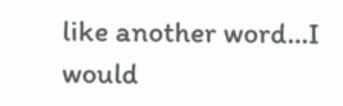like another word...I would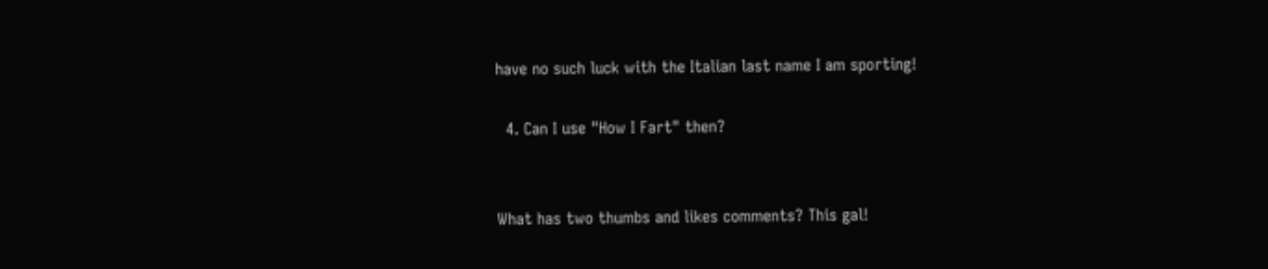have no such luck with the Italian last name I am sporting!

  4. Can I use "How I Fart" then?


What has two thumbs and likes comments? This gal!